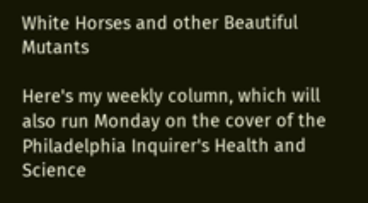White Horses and other Beautiful Mutants

Here's my weekly column, which will also run Monday on the cover of the Philadelphia Inquirer's Health and Science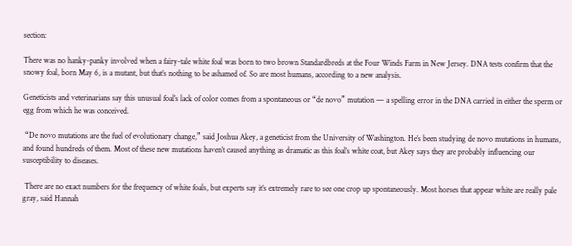section:

There was no hanky-panky involved when a fairy-tale white foal was born to two brown Standardbreds at the Four Winds Farm in New Jersey. DNA tests confirm that the snowy foal, born May 6, is a mutant, but that’s nothing to be ashamed of. So are most humans, according to a new analysis.

Geneticists and veterinarians say this unusual foal’s lack of color comes from a spontaneous or “de novo” mutation — a spelling error in the DNA carried in either the sperm or egg from which he was conceived.

 “De novo mutations are the fuel of evolutionary change,” said Joshua Akey, a geneticist from the University of Washington. He’s been studying de novo mutations in humans, and found hundreds of them. Most of these new mutations haven’t caused anything as dramatic as this foal’s white coat, but Akey says they are probably influencing our susceptibility to diseases.

 There are no exact numbers for the frequency of white foals, but experts say it’s extremely rare to see one crop up spontaneously. Most horses that appear white are really pale gray, said Hannah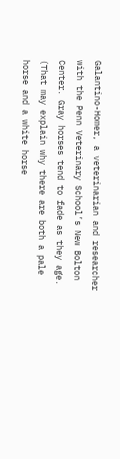Galantino-Homer, a veterinarian and researcher with the Penn Veterinary School’s New Bolton Center. Gray horses tend to fade as they age. (That may explain why there are both a pale horse and a white horse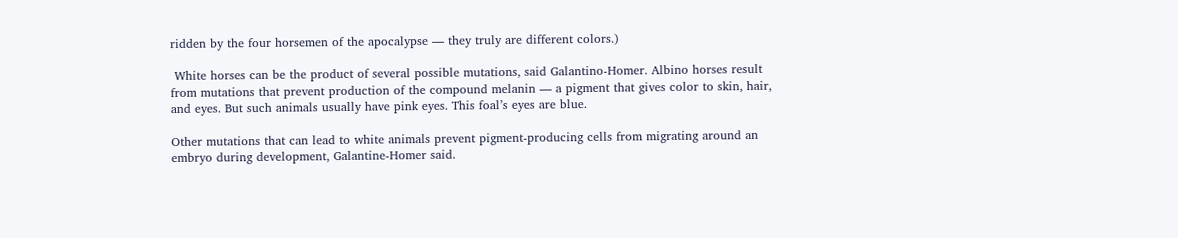ridden by the four horsemen of the apocalypse — they truly are different colors.)

 White horses can be the product of several possible mutations, said Galantino-Homer. Albino horses result from mutations that prevent production of the compound melanin — a pigment that gives color to skin, hair, and eyes. But such animals usually have pink eyes. This foal’s eyes are blue.

Other mutations that can lead to white animals prevent pigment-producing cells from migrating around an embryo during development, Galantine-Homer said.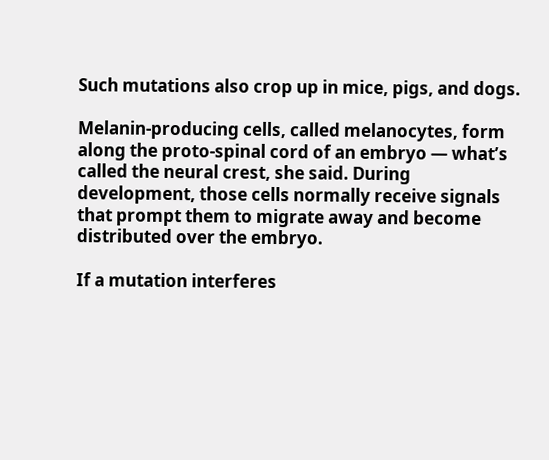Such mutations also crop up in mice, pigs, and dogs.

Melanin-producing cells, called melanocytes, form along the proto-spinal cord of an embryo — what’s called the neural crest, she said. During development, those cells normally receive signals that prompt them to migrate away and become distributed over the embryo.

If a mutation interferes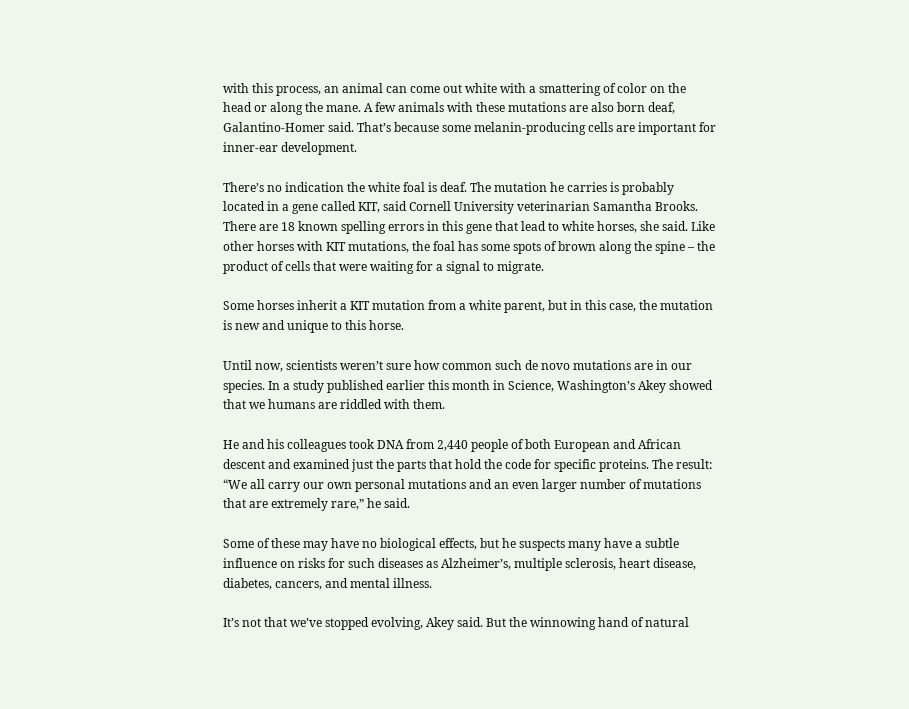with this process, an animal can come out white with a smattering of color on the head or along the mane. A few animals with these mutations are also born deaf, Galantino-Homer said. That’s because some melanin-producing cells are important for inner-ear development.

There’s no indication the white foal is deaf. The mutation he carries is probably located in a gene called KIT, said Cornell University veterinarian Samantha Brooks. There are 18 known spelling errors in this gene that lead to white horses, she said. Like other horses with KIT mutations, the foal has some spots of brown along the spine – the product of cells that were waiting for a signal to migrate.

Some horses inherit a KIT mutation from a white parent, but in this case, the mutation is new and unique to this horse.

Until now, scientists weren’t sure how common such de novo mutations are in our species. In a study published earlier this month in Science, Washington’s Akey showed that we humans are riddled with them.

He and his colleagues took DNA from 2,440 people of both European and African descent and examined just the parts that hold the code for specific proteins. The result: “We all carry our own personal mutations and an even larger number of mutations that are extremely rare,” he said.

Some of these may have no biological effects, but he suspects many have a subtle influence on risks for such diseases as Alzheimer’s, multiple sclerosis, heart disease, diabetes, cancers, and mental illness.

It’s not that we’ve stopped evolving, Akey said. But the winnowing hand of natural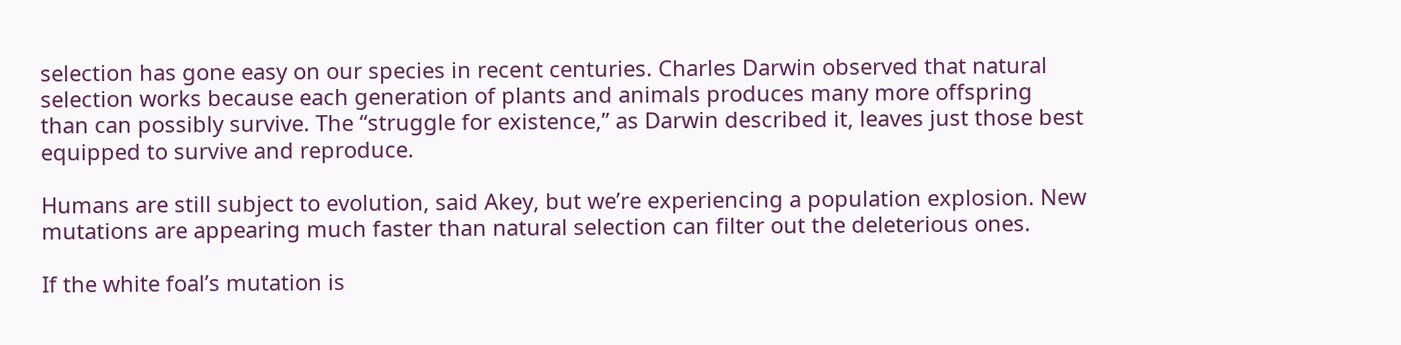selection has gone easy on our species in recent centuries. Charles Darwin observed that natural selection works because each generation of plants and animals produces many more offspring than can possibly survive. The “struggle for existence,” as Darwin described it, leaves just those best equipped to survive and reproduce.

Humans are still subject to evolution, said Akey, but we’re experiencing a population explosion. New mutations are appearing much faster than natural selection can filter out the deleterious ones.

If the white foal’s mutation is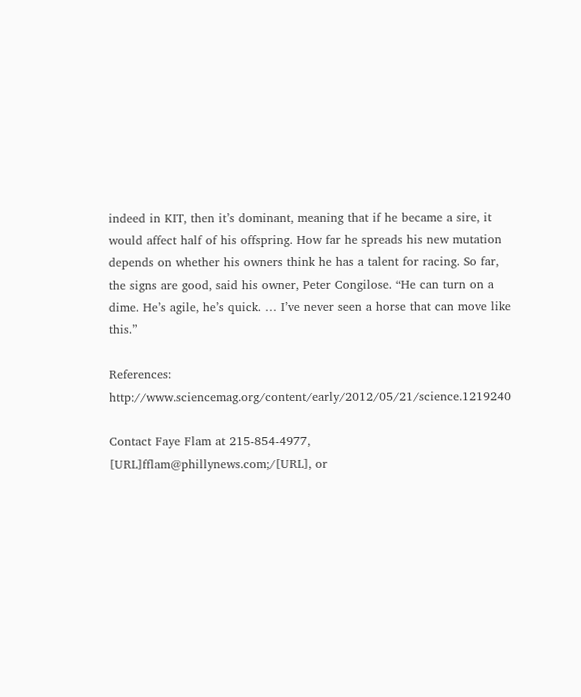indeed in KIT, then it’s dominant, meaning that if he became a sire, it would affect half of his offspring. How far he spreads his new mutation depends on whether his owners think he has a talent for racing. So far, the signs are good, said his owner, Peter Congilose. “He can turn on a dime. He’s agile, he’s quick. … I’ve never seen a horse that can move like this.”

References: http://www.sciencemag.org/content/early/2012/05/21/science.1219240

Contact Faye Flam at 215-854-4977, [URL]fflam@phillynews.com;/[URL], or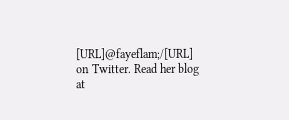[URL]@fayeflam;/[URL] on Twitter. Read her blog at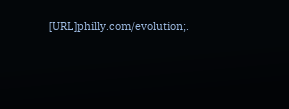[URL]philly.com/evolution;.